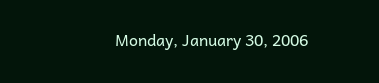Monday, January 30, 2006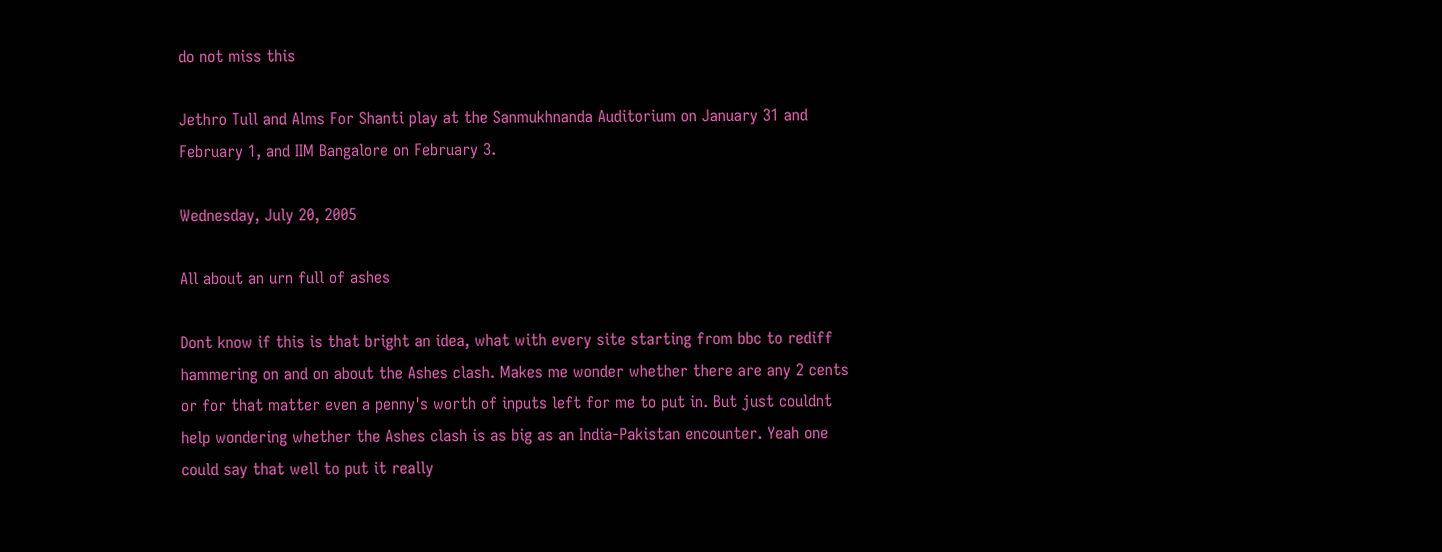do not miss this

Jethro Tull and Alms For Shanti play at the Sanmukhnanda Auditorium on January 31 and February 1, and IIM Bangalore on February 3.

Wednesday, July 20, 2005

All about an urn full of ashes

Dont know if this is that bright an idea, what with every site starting from bbc to rediff hammering on and on about the Ashes clash. Makes me wonder whether there are any 2 cents or for that matter even a penny's worth of inputs left for me to put in. But just couldnt help wondering whether the Ashes clash is as big as an India-Pakistan encounter. Yeah one could say that well to put it really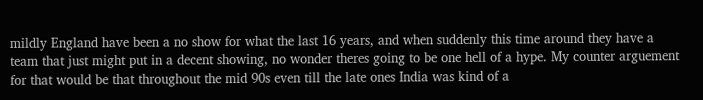mildly England have been a no show for what the last 16 years, and when suddenly this time around they have a team that just might put in a decent showing, no wonder theres going to be one hell of a hype. My counter arguement for that would be that throughout the mid 90s even till the late ones India was kind of a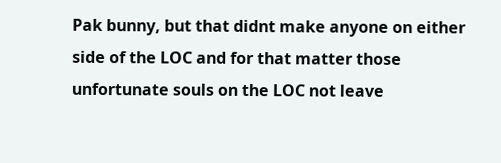Pak bunny, but that didnt make anyone on either side of the LOC and for that matter those unfortunate souls on the LOC not leave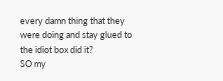every damn thing that they were doing and stay glued to the idiot box did it?
SO my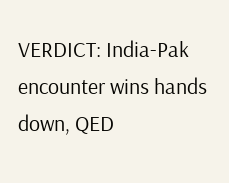VERDICT: India-Pak encounter wins hands down, QED